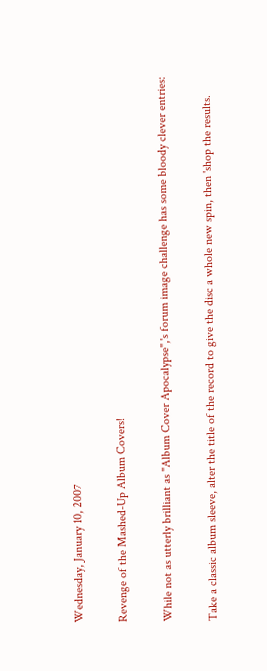Wednesday, January 10, 2007

Revenge of the Mashed-Up Album Covers!

While not as utterly brilliant as "Album Cover Apocalypse",'s forum image challenge has some bloody clever entries:

Take a classic album sleeve, alter the title of the record to give the disc a whole new spin, then 'shop the results.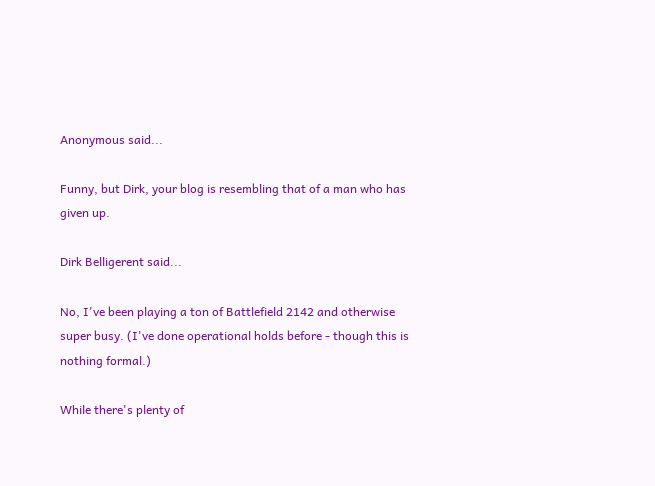Anonymous said...

Funny, but Dirk, your blog is resembling that of a man who has given up.

Dirk Belligerent said...

No, I've been playing a ton of Battlefield 2142 and otherwise super busy. (I've done operational holds before - though this is nothing formal.)

While there's plenty of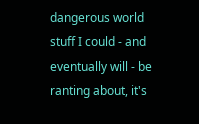dangerous world stuff I could - and eventually will - be ranting about, it's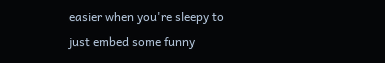easier when you're sleepy to just embed some funny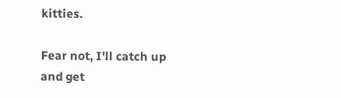kitties.

Fear not, I'll catch up and get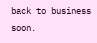back to business soon.